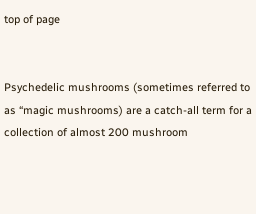top of page


Psychedelic mushrooms (sometimes referred to as “magic mushrooms) are a catch-all term for a collection of almost 200 mushroom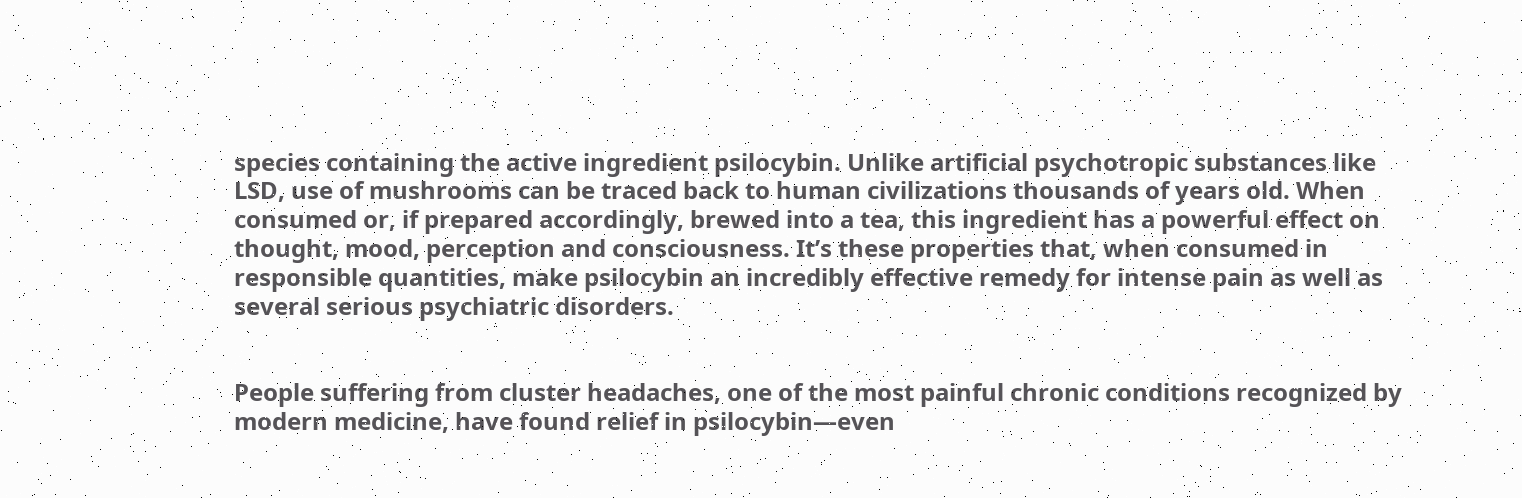species containing the active ingredient psilocybin. Unlike artificial psychotropic substances like LSD, use of mushrooms can be traced back to human civilizations thousands of years old. When consumed or, if prepared accordingly, brewed into a tea, this ingredient has a powerful effect on thought, mood, perception and consciousness. It’s these properties that, when consumed in responsible quantities, make psilocybin an incredibly effective remedy for intense pain as well as several serious psychiatric disorders.


People suffering from cluster headaches, one of the most painful chronic conditions recognized by modern medicine, have found relief in psilocybin—even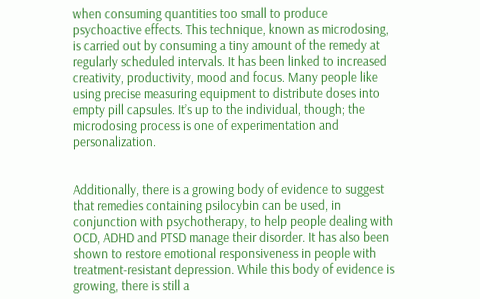when consuming quantities too small to produce psychoactive effects. This technique, known as microdosing, is carried out by consuming a tiny amount of the remedy at regularly scheduled intervals. It has been linked to increased creativity, productivity, mood and focus. Many people like using precise measuring equipment to distribute doses into empty pill capsules. It’s up to the individual, though; the microdosing process is one of experimentation and personalization.


Additionally, there is a growing body of evidence to suggest that remedies containing psilocybin can be used, in conjunction with psychotherapy, to help people dealing with OCD, ADHD and PTSD manage their disorder. It has also been shown to restore emotional responsiveness in people with treatment-resistant depression. While this body of evidence is growing, there is still a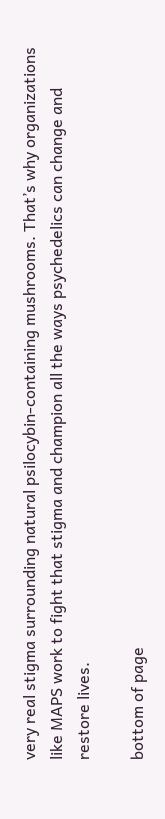very real stigma surrounding natural psilocybin-containing mushrooms. That’s why organizations like MAPS work to fight that stigma and champion all the ways psychedelics can change and restore lives.

bottom of page